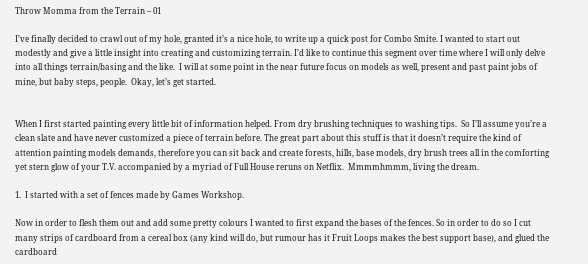Throw Momma from the Terrain – 01

I’ve finally decided to crawl out of my hole, granted it’s a nice hole, to write up a quick post for Combo Smite. I wanted to start out modestly and give a little insight into creating and customizing terrain. I’d like to continue this segment over time where I will only delve into all things terrain/basing and the like.  I will at some point in the near future focus on models as well, present and past paint jobs of mine, but baby steps, people.  Okay, let’s get started.


When I first started painting every little bit of information helped. From dry brushing techniques to washing tips.  So I’ll assume you’re a clean slate and have never customized a piece of terrain before. The great part about this stuff is that it doesn’t require the kind of attention painting models demands, therefore you can sit back and create forests, hills, base models, dry brush trees all in the comforting yet stern glow of your T.V. accompanied by a myriad of Full House reruns on Netflix.  Mmmmhmmm, living the dream.

1.  I started with a set of fences made by Games Workshop.

Now in order to flesh them out and add some pretty colours I wanted to first expand the bases of the fences. So in order to do so I cut many strips of cardboard from a cereal box (any kind will do, but rumour has it Fruit Loops makes the best support base), and glued the cardboard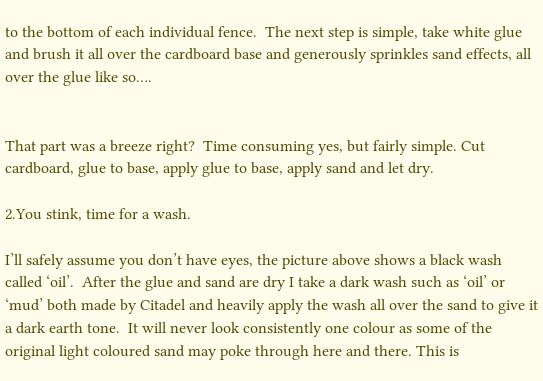to the bottom of each individual fence.  The next step is simple, take white glue and brush it all over the cardboard base and generously sprinkles sand effects, all over the glue like so….


That part was a breeze right?  Time consuming yes, but fairly simple. Cut cardboard, glue to base, apply glue to base, apply sand and let dry.

2.You stink, time for a wash.

I’ll safely assume you don’t have eyes, the picture above shows a black wash called ‘oil’.  After the glue and sand are dry I take a dark wash such as ‘oil’ or ‘mud’ both made by Citadel and heavily apply the wash all over the sand to give it a dark earth tone.  It will never look consistently one colour as some of the original light coloured sand may poke through here and there. This is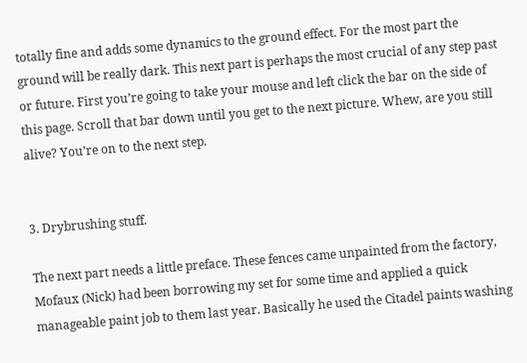totally fine and adds some dynamics to the ground effect. For the most part the ground will be really dark. This next part is perhaps the most crucial of any step past or future. First you’re going to take your mouse and left click the bar on the side of this page. Scroll that bar down until you get to the next picture. Whew, are you still alive? You’re on to the next step.


3. Drybrushing stuff.

The next part needs a little preface. These fences came unpainted from the factory, Mofaux (Nick) had been borrowing my set for some time and applied a quick manageable paint job to them last year. Basically he used the Citadel paints washing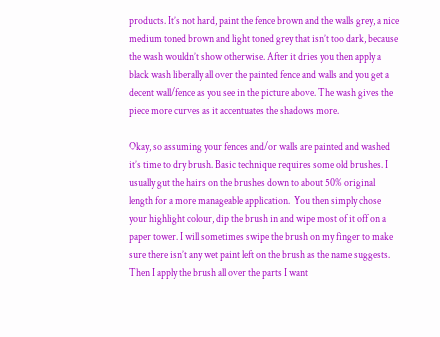products. It’s not hard, paint the fence brown and the walls grey, a nice medium toned brown and light toned grey that isn’t too dark, because the wash wouldn’t show otherwise. After it dries you then apply a black wash liberally all over the painted fence and walls and you get a decent wall/fence as you see in the picture above. The wash gives the piece more curves as it accentuates the shadows more.

Okay, so assuming your fences and/or walls are painted and washed it’s time to dry brush. Basic technique requires some old brushes. I usually gut the hairs on the brushes down to about 50% original length for a more manageable application.  You then simply chose your highlight colour, dip the brush in and wipe most of it off on a paper tower. I will sometimes swipe the brush on my finger to make sure there isn’t any wet paint left on the brush as the name suggests. Then I apply the brush all over the parts I want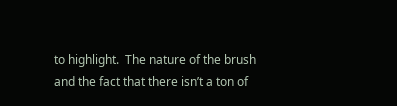to highlight.  The nature of the brush and the fact that there isn’t a ton of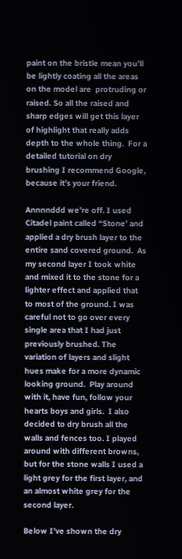paint on the bristle mean you’ll be lightly coating all the areas on the model are  protruding or raised. So all the raised and sharp edges will get this layer of highlight that really adds depth to the whole thing.  For a detailed tutorial on dry brushing I recommend Google, because it’s your friend.

Annnnddd we’re off. I used Citadel paint called “Stone’ and applied a dry brush layer to the entire sand covered ground.  As my second layer I took white and mixed it to the stone for a lighter effect and applied that to most of the ground. I was careful not to go over every single area that I had just previously brushed. The variation of layers and slight hues make for a more dynamic looking ground.  Play around with it, have fun, follow your hearts boys and girls.  I also decided to dry brush all the walls and fences too. I played around with different browns, but for the stone walls I used a light grey for the first layer, and an almost white grey for the second layer.

Below I’ve shown the dry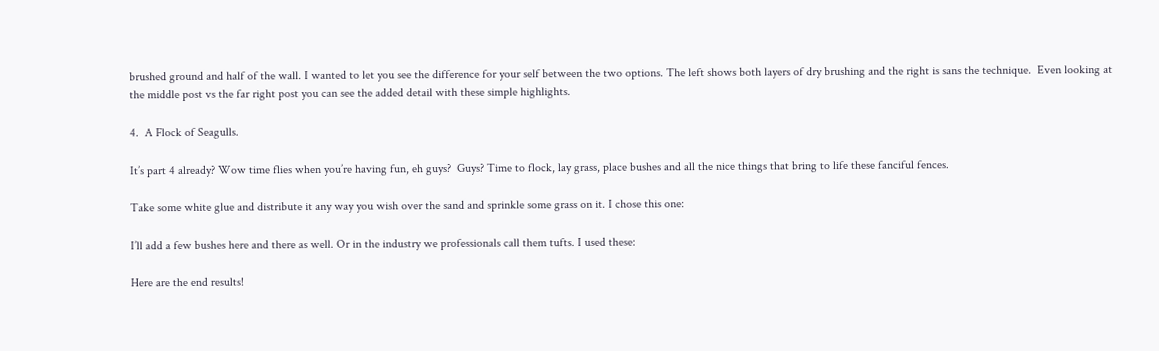brushed ground and half of the wall. I wanted to let you see the difference for your self between the two options. The left shows both layers of dry brushing and the right is sans the technique.  Even looking at the middle post vs the far right post you can see the added detail with these simple highlights.

4.  A Flock of Seagulls.

It’s part 4 already? Wow time flies when you’re having fun, eh guys?  Guys? Time to flock, lay grass, place bushes and all the nice things that bring to life these fanciful fences.

Take some white glue and distribute it any way you wish over the sand and sprinkle some grass on it. I chose this one:

I’ll add a few bushes here and there as well. Or in the industry we professionals call them tufts. I used these:

Here are the end results!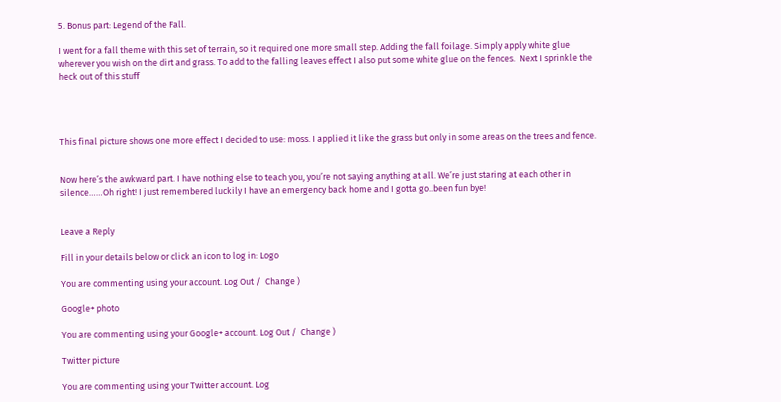5. Bonus part: Legend of the Fall.

I went for a fall theme with this set of terrain, so it required one more small step. Adding the fall foilage. Simply apply white glue wherever you wish on the dirt and grass. To add to the falling leaves effect I also put some white glue on the fences.  Next I sprinkle the heck out of this stuff




This final picture shows one more effect I decided to use: moss. I applied it like the grass but only in some areas on the trees and fence.


Now here’s the awkward part. I have nothing else to teach you, you’re not saying anything at all. We’re just staring at each other in silence……Oh right! I just remembered luckily I have an emergency back home and I gotta go..been fun bye!


Leave a Reply

Fill in your details below or click an icon to log in: Logo

You are commenting using your account. Log Out /  Change )

Google+ photo

You are commenting using your Google+ account. Log Out /  Change )

Twitter picture

You are commenting using your Twitter account. Log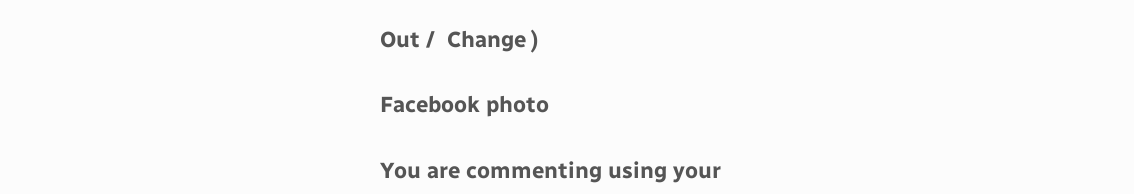Out /  Change )

Facebook photo

You are commenting using your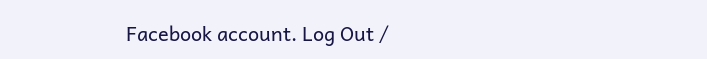Facebook account. Log Out /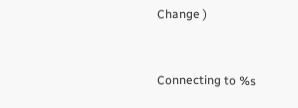Change )


Connecting to %s